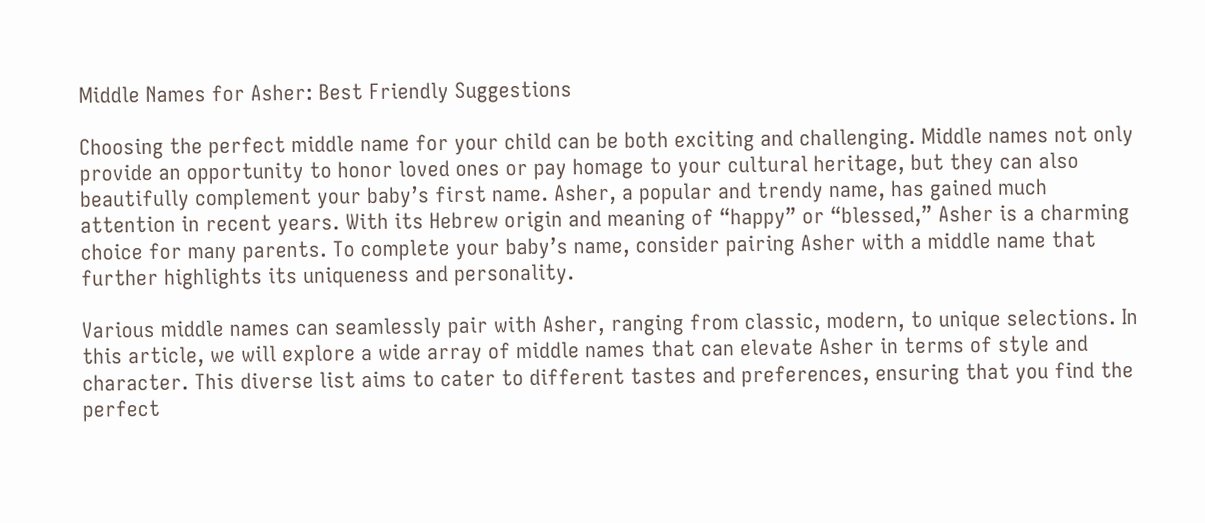Middle Names for Asher: Best Friendly Suggestions

Choosing the perfect middle name for your child can be both exciting and challenging. Middle names not only provide an opportunity to honor loved ones or pay homage to your cultural heritage, but they can also beautifully complement your baby’s first name. Asher, a popular and trendy name, has gained much attention in recent years. With its Hebrew origin and meaning of “happy” or “blessed,” Asher is a charming choice for many parents. To complete your baby’s name, consider pairing Asher with a middle name that further highlights its uniqueness and personality.

Various middle names can seamlessly pair with Asher, ranging from classic, modern, to unique selections. In this article, we will explore a wide array of middle names that can elevate Asher in terms of style and character. This diverse list aims to cater to different tastes and preferences, ensuring that you find the perfect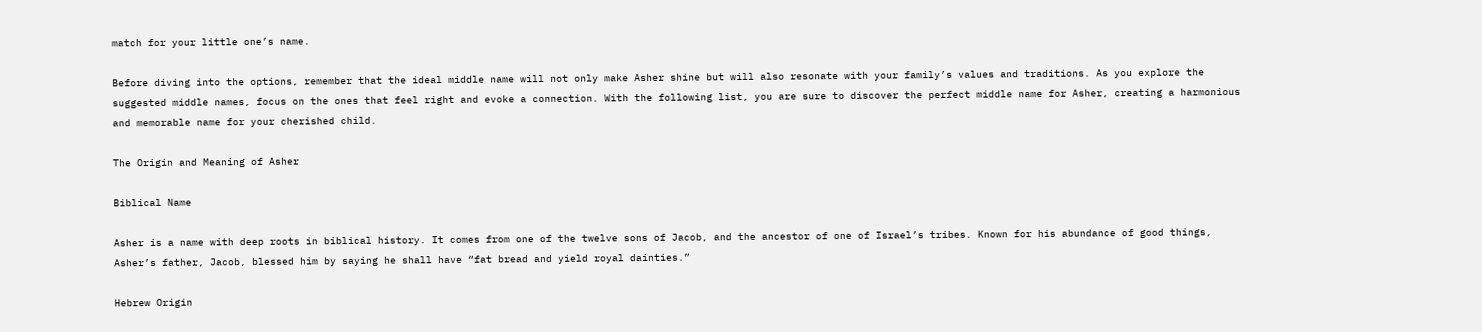match for your little one’s name.

Before diving into the options, remember that the ideal middle name will not only make Asher shine but will also resonate with your family’s values and traditions. As you explore the suggested middle names, focus on the ones that feel right and evoke a connection. With the following list, you are sure to discover the perfect middle name for Asher, creating a harmonious and memorable name for your cherished child.

The Origin and Meaning of Asher

Biblical Name

Asher is a name with deep roots in biblical history. It comes from one of the twelve sons of Jacob, and the ancestor of one of Israel’s tribes. Known for his abundance of good things, Asher’s father, Jacob, blessed him by saying he shall have “fat bread and yield royal dainties.”

Hebrew Origin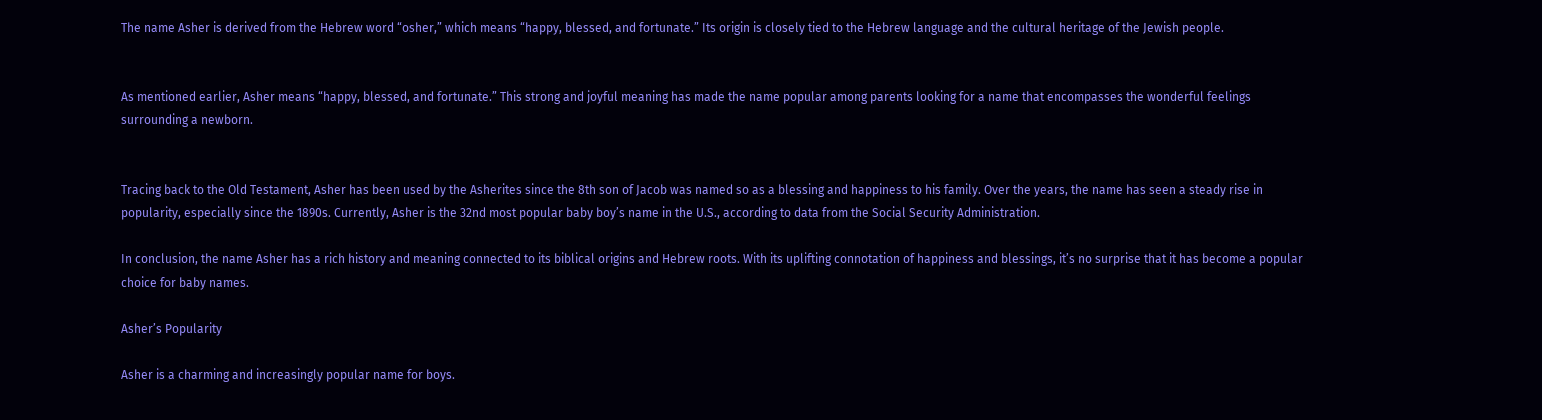The name Asher is derived from the Hebrew word “osher,” which means “happy, blessed, and fortunate.” Its origin is closely tied to the Hebrew language and the cultural heritage of the Jewish people.


As mentioned earlier, Asher means “happy, blessed, and fortunate.” This strong and joyful meaning has made the name popular among parents looking for a name that encompasses the wonderful feelings surrounding a newborn.


Tracing back to the Old Testament, Asher has been used by the Asherites since the 8th son of Jacob was named so as a blessing and happiness to his family. Over the years, the name has seen a steady rise in popularity, especially since the 1890s. Currently, Asher is the 32nd most popular baby boy’s name in the U.S., according to data from the Social Security Administration.

In conclusion, the name Asher has a rich history and meaning connected to its biblical origins and Hebrew roots. With its uplifting connotation of happiness and blessings, it’s no surprise that it has become a popular choice for baby names.

Asher’s Popularity

Asher is a charming and increasingly popular name for boys.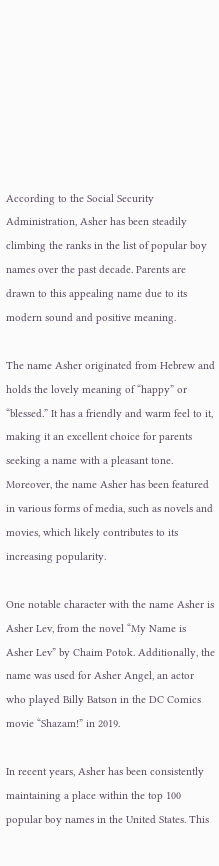According to the Social Security Administration, Asher has been steadily climbing the ranks in the list of popular boy names over the past decade. Parents are drawn to this appealing name due to its modern sound and positive meaning.

The name Asher originated from Hebrew and holds the lovely meaning of “happy” or “blessed.” It has a friendly and warm feel to it, making it an excellent choice for parents seeking a name with a pleasant tone. Moreover, the name Asher has been featured in various forms of media, such as novels and movies, which likely contributes to its increasing popularity.

One notable character with the name Asher is Asher Lev, from the novel “My Name is Asher Lev” by Chaim Potok. Additionally, the name was used for Asher Angel, an actor who played Billy Batson in the DC Comics movie “Shazam!” in 2019.

In recent years, Asher has been consistently maintaining a place within the top 100 popular boy names in the United States. This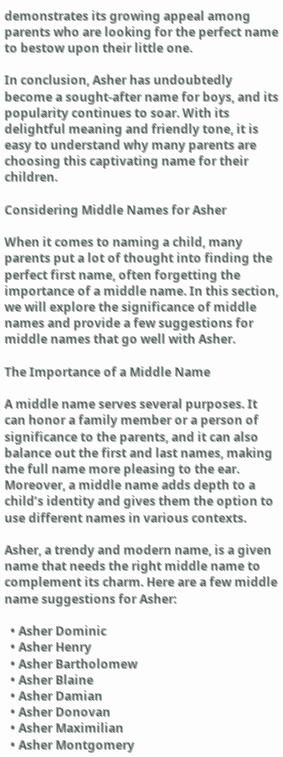demonstrates its growing appeal among parents who are looking for the perfect name to bestow upon their little one.

In conclusion, Asher has undoubtedly become a sought-after name for boys, and its popularity continues to soar. With its delightful meaning and friendly tone, it is easy to understand why many parents are choosing this captivating name for their children.

Considering Middle Names for Asher

When it comes to naming a child, many parents put a lot of thought into finding the perfect first name, often forgetting the importance of a middle name. In this section, we will explore the significance of middle names and provide a few suggestions for middle names that go well with Asher.

The Importance of a Middle Name

A middle name serves several purposes. It can honor a family member or a person of significance to the parents, and it can also balance out the first and last names, making the full name more pleasing to the ear. Moreover, a middle name adds depth to a child’s identity and gives them the option to use different names in various contexts.

Asher, a trendy and modern name, is a given name that needs the right middle name to complement its charm. Here are a few middle name suggestions for Asher:

  • Asher Dominic
  • Asher Henry
  • Asher Bartholomew
  • Asher Blaine
  • Asher Damian
  • Asher Donovan
  • Asher Maximilian
  • Asher Montgomery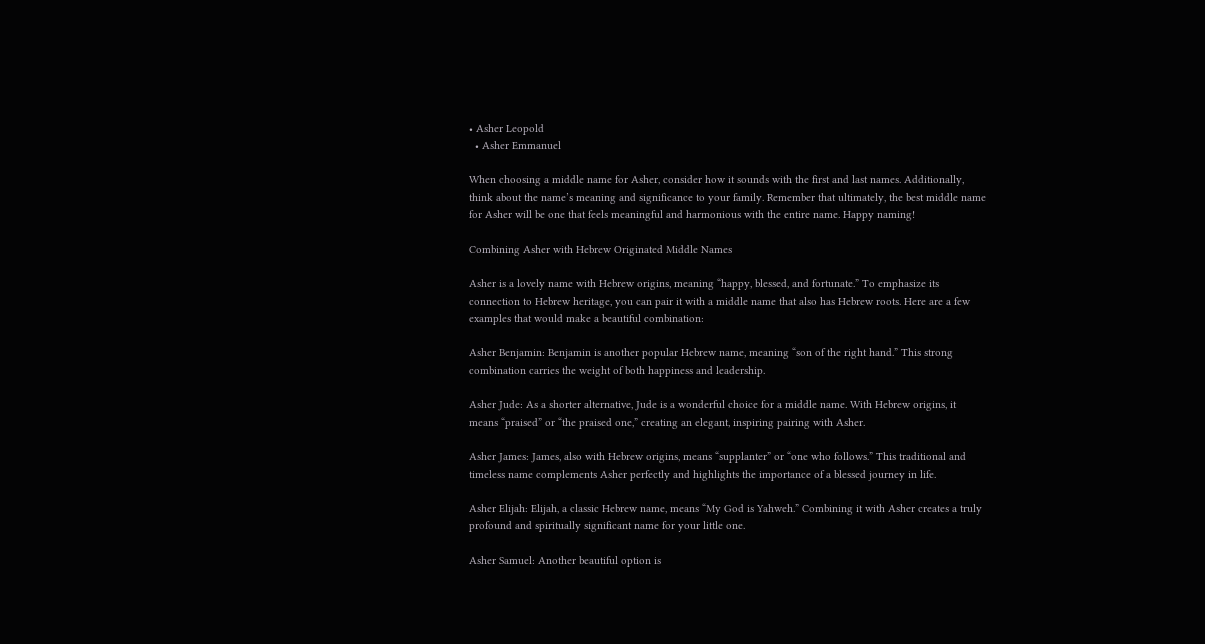• Asher Leopold
  • Asher Emmanuel

When choosing a middle name for Asher, consider how it sounds with the first and last names. Additionally, think about the name’s meaning and significance to your family. Remember that ultimately, the best middle name for Asher will be one that feels meaningful and harmonious with the entire name. Happy naming!

Combining Asher with Hebrew Originated Middle Names

Asher is a lovely name with Hebrew origins, meaning “happy, blessed, and fortunate.” To emphasize its connection to Hebrew heritage, you can pair it with a middle name that also has Hebrew roots. Here are a few examples that would make a beautiful combination:

Asher Benjamin: Benjamin is another popular Hebrew name, meaning “son of the right hand.” This strong combination carries the weight of both happiness and leadership.

Asher Jude: As a shorter alternative, Jude is a wonderful choice for a middle name. With Hebrew origins, it means “praised” or “the praised one,” creating an elegant, inspiring pairing with Asher.

Asher James: James, also with Hebrew origins, means “supplanter” or “one who follows.” This traditional and timeless name complements Asher perfectly and highlights the importance of a blessed journey in life.

Asher Elijah: Elijah, a classic Hebrew name, means “My God is Yahweh.” Combining it with Asher creates a truly profound and spiritually significant name for your little one.

Asher Samuel: Another beautiful option is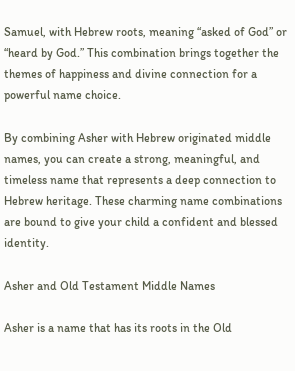Samuel, with Hebrew roots, meaning “asked of God” or “heard by God.” This combination brings together the themes of happiness and divine connection for a powerful name choice.

By combining Asher with Hebrew originated middle names, you can create a strong, meaningful, and timeless name that represents a deep connection to Hebrew heritage. These charming name combinations are bound to give your child a confident and blessed identity.

Asher and Old Testament Middle Names

Asher is a name that has its roots in the Old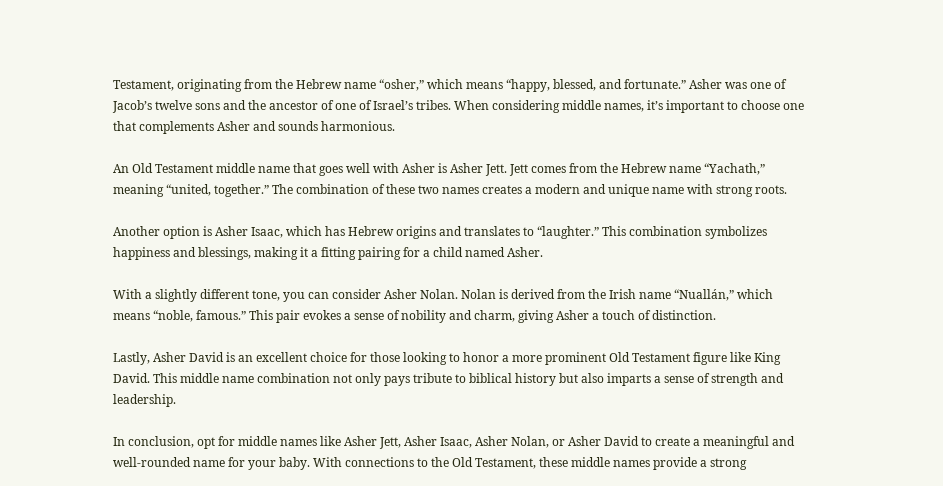Testament, originating from the Hebrew name “osher,” which means “happy, blessed, and fortunate.” Asher was one of Jacob’s twelve sons and the ancestor of one of Israel’s tribes. When considering middle names, it’s important to choose one that complements Asher and sounds harmonious.

An Old Testament middle name that goes well with Asher is Asher Jett. Jett comes from the Hebrew name “Yachath,” meaning “united, together.” The combination of these two names creates a modern and unique name with strong roots.

Another option is Asher Isaac, which has Hebrew origins and translates to “laughter.” This combination symbolizes happiness and blessings, making it a fitting pairing for a child named Asher.

With a slightly different tone, you can consider Asher Nolan. Nolan is derived from the Irish name “Nuallán,” which means “noble, famous.” This pair evokes a sense of nobility and charm, giving Asher a touch of distinction.

Lastly, Asher David is an excellent choice for those looking to honor a more prominent Old Testament figure like King David. This middle name combination not only pays tribute to biblical history but also imparts a sense of strength and leadership.

In conclusion, opt for middle names like Asher Jett, Asher Isaac, Asher Nolan, or Asher David to create a meaningful and well-rounded name for your baby. With connections to the Old Testament, these middle names provide a strong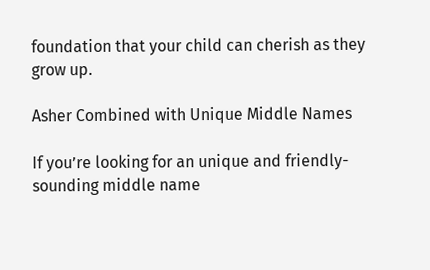foundation that your child can cherish as they grow up.

Asher Combined with Unique Middle Names

If you’re looking for an unique and friendly-sounding middle name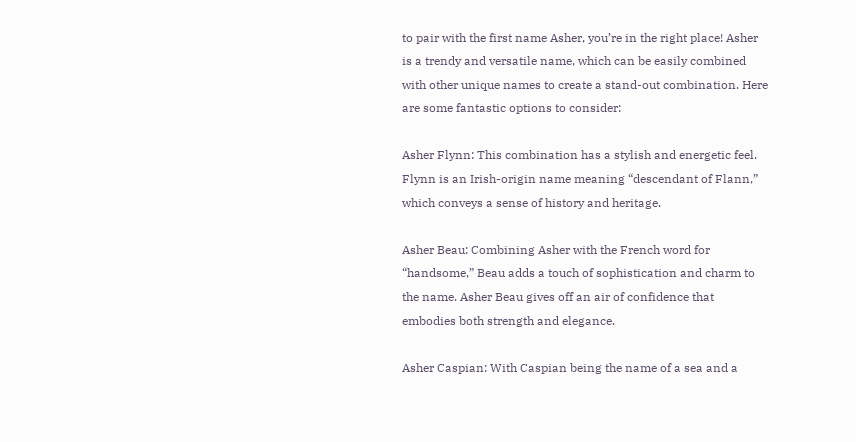to pair with the first name Asher, you’re in the right place! Asher is a trendy and versatile name, which can be easily combined with other unique names to create a stand-out combination. Here are some fantastic options to consider:

Asher Flynn: This combination has a stylish and energetic feel. Flynn is an Irish-origin name meaning “descendant of Flann,” which conveys a sense of history and heritage.

Asher Beau: Combining Asher with the French word for “handsome,” Beau adds a touch of sophistication and charm to the name. Asher Beau gives off an air of confidence that embodies both strength and elegance.

Asher Caspian: With Caspian being the name of a sea and a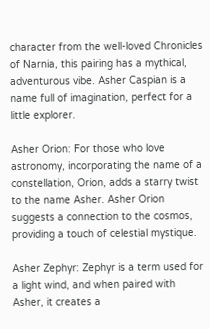character from the well-loved Chronicles of Narnia, this pairing has a mythical, adventurous vibe. Asher Caspian is a name full of imagination, perfect for a little explorer.

Asher Orion: For those who love astronomy, incorporating the name of a constellation, Orion, adds a starry twist to the name Asher. Asher Orion suggests a connection to the cosmos, providing a touch of celestial mystique.

Asher Zephyr: Zephyr is a term used for a light wind, and when paired with Asher, it creates a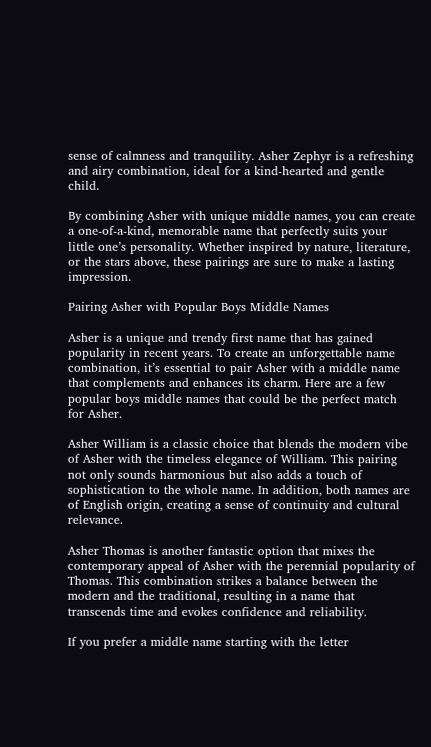sense of calmness and tranquility. Asher Zephyr is a refreshing and airy combination, ideal for a kind-hearted and gentle child.

By combining Asher with unique middle names, you can create a one-of-a-kind, memorable name that perfectly suits your little one’s personality. Whether inspired by nature, literature, or the stars above, these pairings are sure to make a lasting impression.

Pairing Asher with Popular Boys Middle Names

Asher is a unique and trendy first name that has gained popularity in recent years. To create an unforgettable name combination, it’s essential to pair Asher with a middle name that complements and enhances its charm. Here are a few popular boys middle names that could be the perfect match for Asher.

Asher William is a classic choice that blends the modern vibe of Asher with the timeless elegance of William. This pairing not only sounds harmonious but also adds a touch of sophistication to the whole name. In addition, both names are of English origin, creating a sense of continuity and cultural relevance.

Asher Thomas is another fantastic option that mixes the contemporary appeal of Asher with the perennial popularity of Thomas. This combination strikes a balance between the modern and the traditional, resulting in a name that transcends time and evokes confidence and reliability.

If you prefer a middle name starting with the letter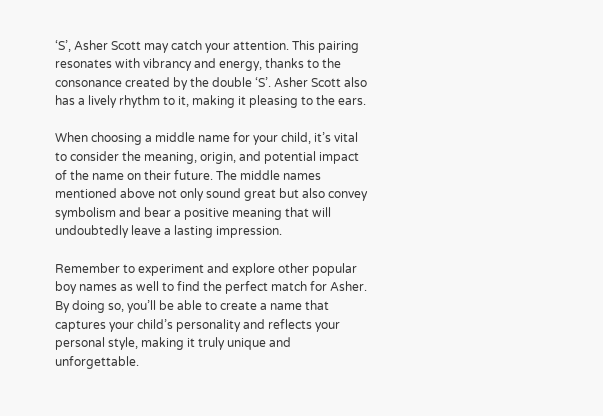‘S’, Asher Scott may catch your attention. This pairing resonates with vibrancy and energy, thanks to the consonance created by the double ‘S’. Asher Scott also has a lively rhythm to it, making it pleasing to the ears.

When choosing a middle name for your child, it’s vital to consider the meaning, origin, and potential impact of the name on their future. The middle names mentioned above not only sound great but also convey symbolism and bear a positive meaning that will undoubtedly leave a lasting impression.

Remember to experiment and explore other popular boy names as well to find the perfect match for Asher. By doing so, you’ll be able to create a name that captures your child’s personality and reflects your personal style, making it truly unique and unforgettable.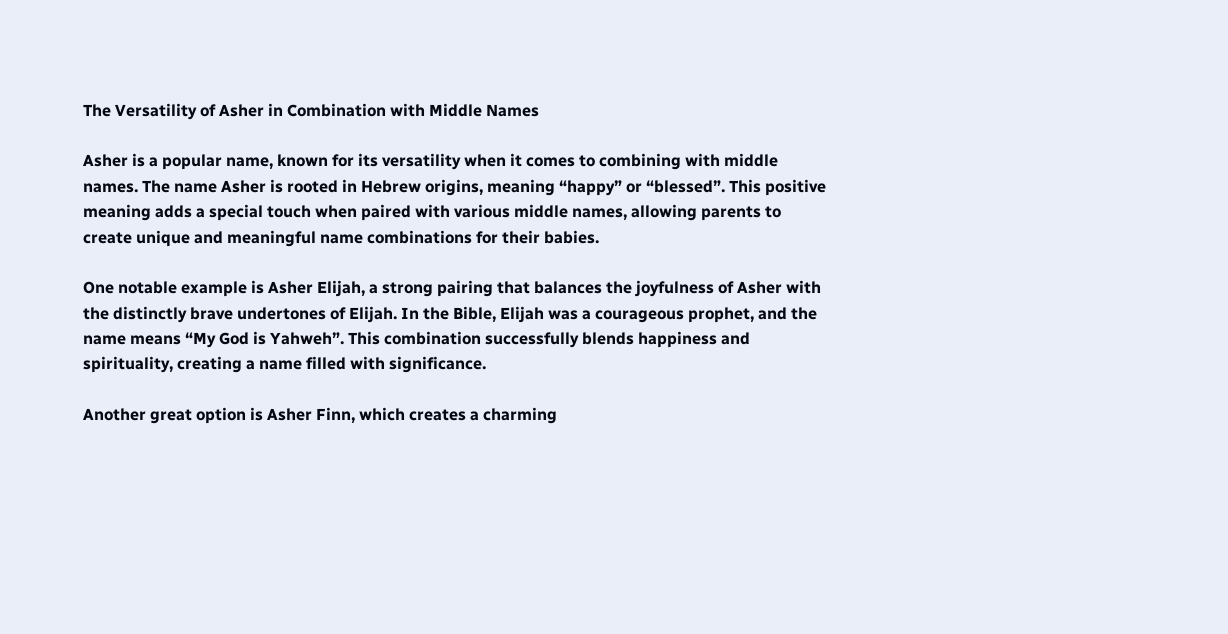The Versatility of Asher in Combination with Middle Names

Asher is a popular name, known for its versatility when it comes to combining with middle names. The name Asher is rooted in Hebrew origins, meaning “happy” or “blessed”. This positive meaning adds a special touch when paired with various middle names, allowing parents to create unique and meaningful name combinations for their babies.

One notable example is Asher Elijah, a strong pairing that balances the joyfulness of Asher with the distinctly brave undertones of Elijah. In the Bible, Elijah was a courageous prophet, and the name means “My God is Yahweh”. This combination successfully blends happiness and spirituality, creating a name filled with significance.

Another great option is Asher Finn, which creates a charming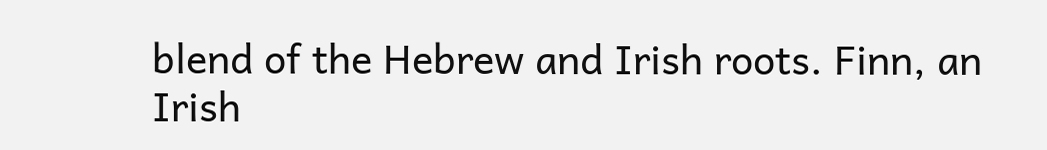blend of the Hebrew and Irish roots. Finn, an Irish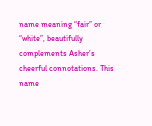name meaning “fair” or “white”, beautifully complements Asher’s cheerful connotations. This name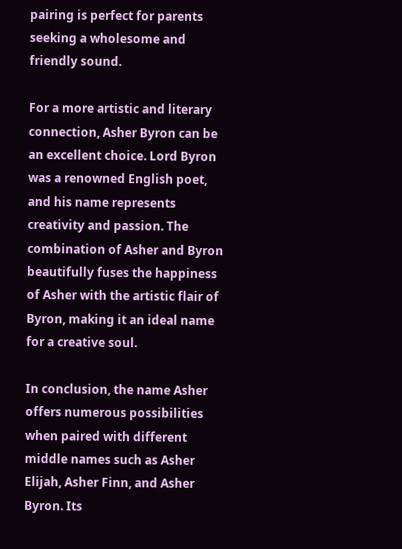pairing is perfect for parents seeking a wholesome and friendly sound.

For a more artistic and literary connection, Asher Byron can be an excellent choice. Lord Byron was a renowned English poet, and his name represents creativity and passion. The combination of Asher and Byron beautifully fuses the happiness of Asher with the artistic flair of Byron, making it an ideal name for a creative soul.

In conclusion, the name Asher offers numerous possibilities when paired with different middle names such as Asher Elijah, Asher Finn, and Asher Byron. Its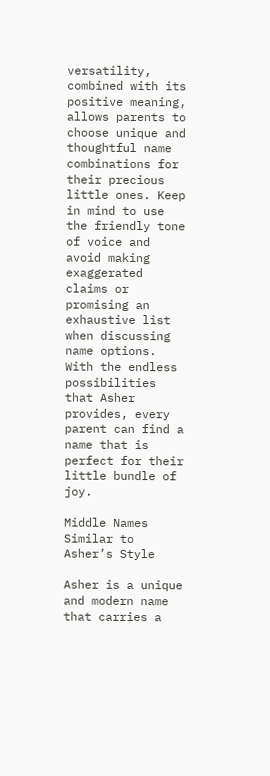versatility, combined with its positive meaning, allows parents to choose unique and thoughtful name combinations for their precious little ones. Keep in mind to use the friendly tone of voice and avoid making exaggerated claims or promising an exhaustive list when discussing name options. With the endless possibilities that Asher provides, every parent can find a name that is perfect for their little bundle of joy.

Middle Names Similar to Asher’s Style

Asher is a unique and modern name that carries a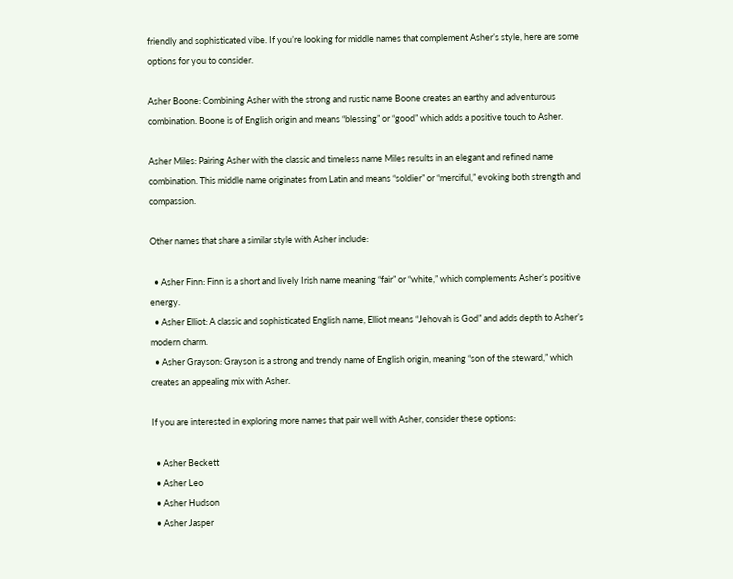friendly and sophisticated vibe. If you’re looking for middle names that complement Asher’s style, here are some options for you to consider.

Asher Boone: Combining Asher with the strong and rustic name Boone creates an earthy and adventurous combination. Boone is of English origin and means “blessing” or “good” which adds a positive touch to Asher.

Asher Miles: Pairing Asher with the classic and timeless name Miles results in an elegant and refined name combination. This middle name originates from Latin and means “soldier” or “merciful,” evoking both strength and compassion.

Other names that share a similar style with Asher include:

  • Asher Finn: Finn is a short and lively Irish name meaning “fair” or “white,” which complements Asher’s positive energy.
  • Asher Elliot: A classic and sophisticated English name, Elliot means “Jehovah is God” and adds depth to Asher’s modern charm.
  • Asher Grayson: Grayson is a strong and trendy name of English origin, meaning “son of the steward,” which creates an appealing mix with Asher.

If you are interested in exploring more names that pair well with Asher, consider these options:

  • Asher Beckett
  • Asher Leo
  • Asher Hudson
  • Asher Jasper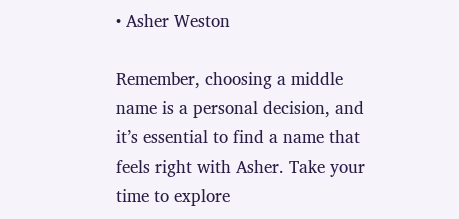• Asher Weston

Remember, choosing a middle name is a personal decision, and it’s essential to find a name that feels right with Asher. Take your time to explore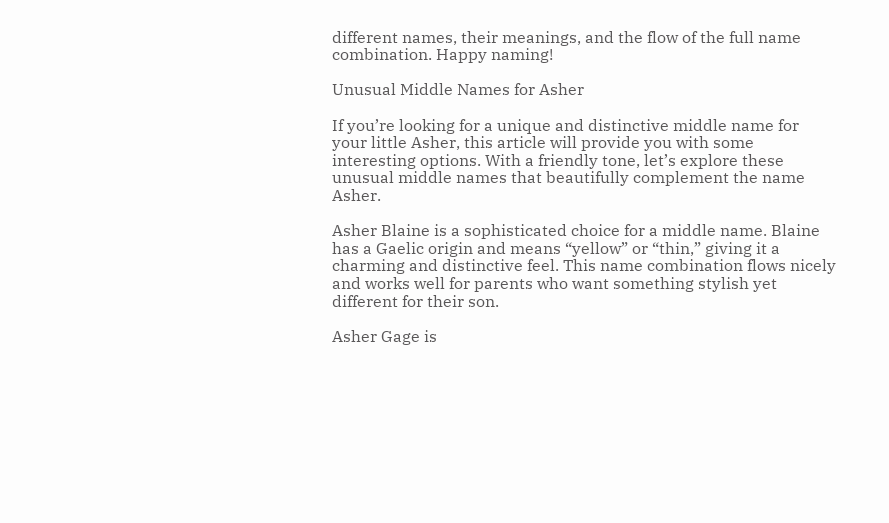different names, their meanings, and the flow of the full name combination. Happy naming!

Unusual Middle Names for Asher

If you’re looking for a unique and distinctive middle name for your little Asher, this article will provide you with some interesting options. With a friendly tone, let’s explore these unusual middle names that beautifully complement the name Asher.

Asher Blaine is a sophisticated choice for a middle name. Blaine has a Gaelic origin and means “yellow” or “thin,” giving it a charming and distinctive feel. This name combination flows nicely and works well for parents who want something stylish yet different for their son.

Asher Gage is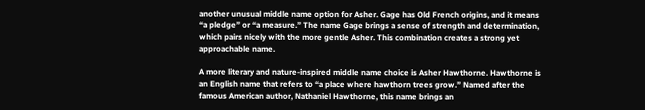another unusual middle name option for Asher. Gage has Old French origins, and it means “a pledge” or “a measure.” The name Gage brings a sense of strength and determination, which pairs nicely with the more gentle Asher. This combination creates a strong yet approachable name.

A more literary and nature-inspired middle name choice is Asher Hawthorne. Hawthorne is an English name that refers to “a place where hawthorn trees grow.” Named after the famous American author, Nathaniel Hawthorne, this name brings an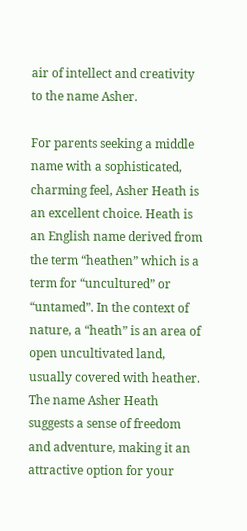air of intellect and creativity to the name Asher.

For parents seeking a middle name with a sophisticated, charming feel, Asher Heath is an excellent choice. Heath is an English name derived from the term “heathen” which is a term for “uncultured” or “untamed”. In the context of nature, a “heath” is an area of open uncultivated land, usually covered with heather. The name Asher Heath suggests a sense of freedom and adventure, making it an attractive option for your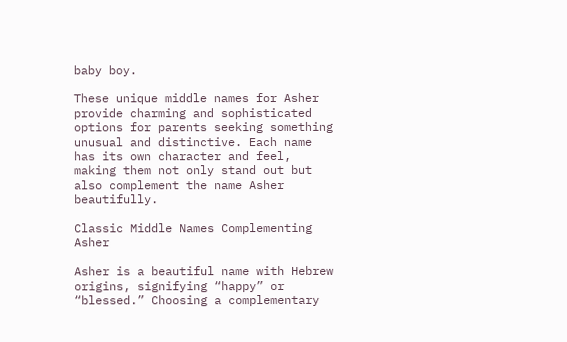baby boy.

These unique middle names for Asher provide charming and sophisticated options for parents seeking something unusual and distinctive. Each name has its own character and feel, making them not only stand out but also complement the name Asher beautifully.

Classic Middle Names Complementing Asher

Asher is a beautiful name with Hebrew origins, signifying “happy” or “blessed.” Choosing a complementary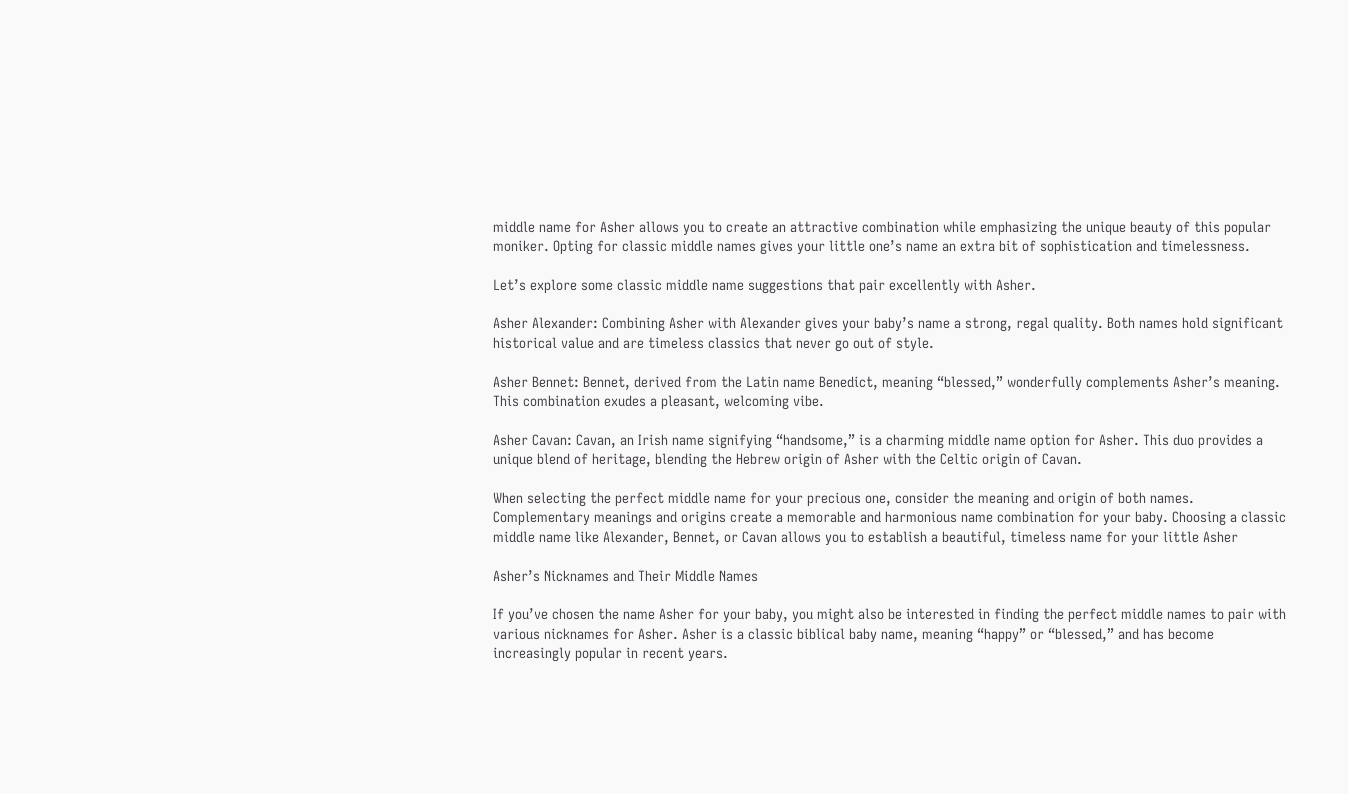middle name for Asher allows you to create an attractive combination while emphasizing the unique beauty of this popular moniker. Opting for classic middle names gives your little one’s name an extra bit of sophistication and timelessness.

Let’s explore some classic middle name suggestions that pair excellently with Asher.

Asher Alexander: Combining Asher with Alexander gives your baby’s name a strong, regal quality. Both names hold significant historical value and are timeless classics that never go out of style.

Asher Bennet: Bennet, derived from the Latin name Benedict, meaning “blessed,” wonderfully complements Asher’s meaning. This combination exudes a pleasant, welcoming vibe.

Asher Cavan: Cavan, an Irish name signifying “handsome,” is a charming middle name option for Asher. This duo provides a unique blend of heritage, blending the Hebrew origin of Asher with the Celtic origin of Cavan.

When selecting the perfect middle name for your precious one, consider the meaning and origin of both names. Complementary meanings and origins create a memorable and harmonious name combination for your baby. Choosing a classic middle name like Alexander, Bennet, or Cavan allows you to establish a beautiful, timeless name for your little Asher

Asher’s Nicknames and Their Middle Names

If you’ve chosen the name Asher for your baby, you might also be interested in finding the perfect middle names to pair with various nicknames for Asher. Asher is a classic biblical baby name, meaning “happy” or “blessed,” and has become increasingly popular in recent years.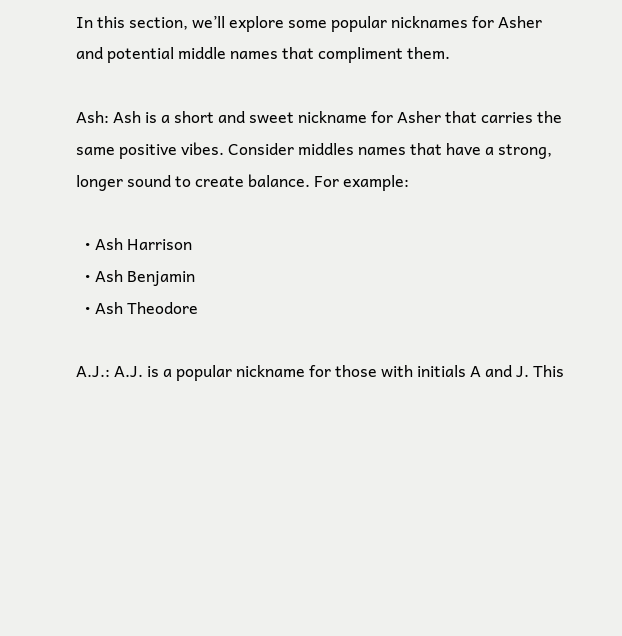In this section, we’ll explore some popular nicknames for Asher and potential middle names that compliment them.

Ash: Ash is a short and sweet nickname for Asher that carries the same positive vibes. Consider middles names that have a strong, longer sound to create balance. For example:

  • Ash Harrison
  • Ash Benjamin
  • Ash Theodore

A.J.: A.J. is a popular nickname for those with initials A and J. This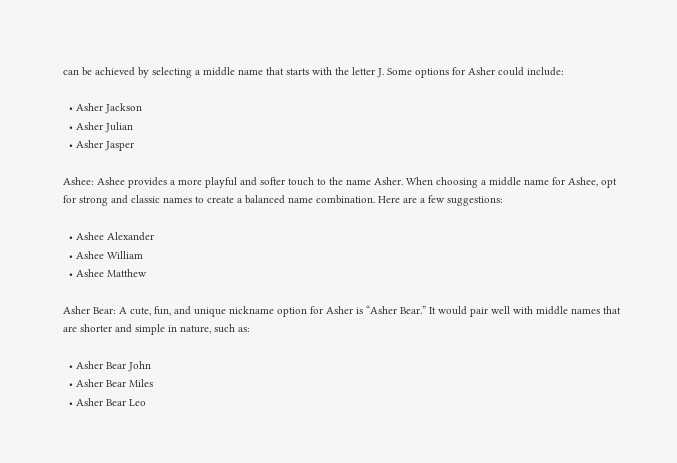can be achieved by selecting a middle name that starts with the letter J. Some options for Asher could include:

  • Asher Jackson
  • Asher Julian
  • Asher Jasper

Ashee: Ashee provides a more playful and softer touch to the name Asher. When choosing a middle name for Ashee, opt for strong and classic names to create a balanced name combination. Here are a few suggestions:

  • Ashee Alexander
  • Ashee William
  • Ashee Matthew

Asher Bear: A cute, fun, and unique nickname option for Asher is “Asher Bear.” It would pair well with middle names that are shorter and simple in nature, such as:

  • Asher Bear John
  • Asher Bear Miles
  • Asher Bear Leo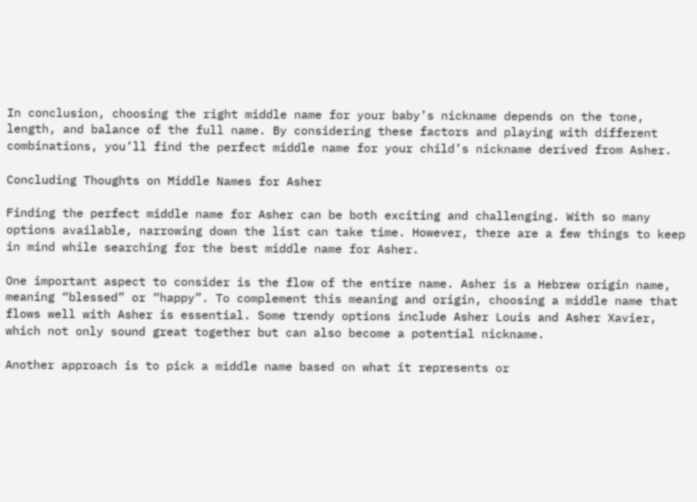In conclusion, choosing the right middle name for your baby’s nickname depends on the tone, length, and balance of the full name. By considering these factors and playing with different combinations, you’ll find the perfect middle name for your child’s nickname derived from Asher.

Concluding Thoughts on Middle Names for Asher

Finding the perfect middle name for Asher can be both exciting and challenging. With so many options available, narrowing down the list can take time. However, there are a few things to keep in mind while searching for the best middle name for Asher.

One important aspect to consider is the flow of the entire name. Asher is a Hebrew origin name, meaning “blessed” or “happy”. To complement this meaning and origin, choosing a middle name that flows well with Asher is essential. Some trendy options include Asher Louis and Asher Xavier, which not only sound great together but can also become a potential nickname.

Another approach is to pick a middle name based on what it represents or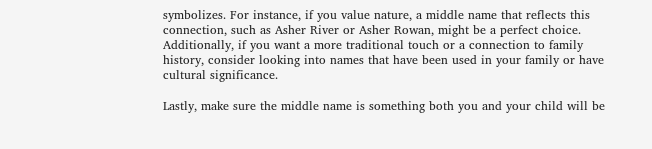symbolizes. For instance, if you value nature, a middle name that reflects this connection, such as Asher River or Asher Rowan, might be a perfect choice. Additionally, if you want a more traditional touch or a connection to family history, consider looking into names that have been used in your family or have cultural significance.

Lastly, make sure the middle name is something both you and your child will be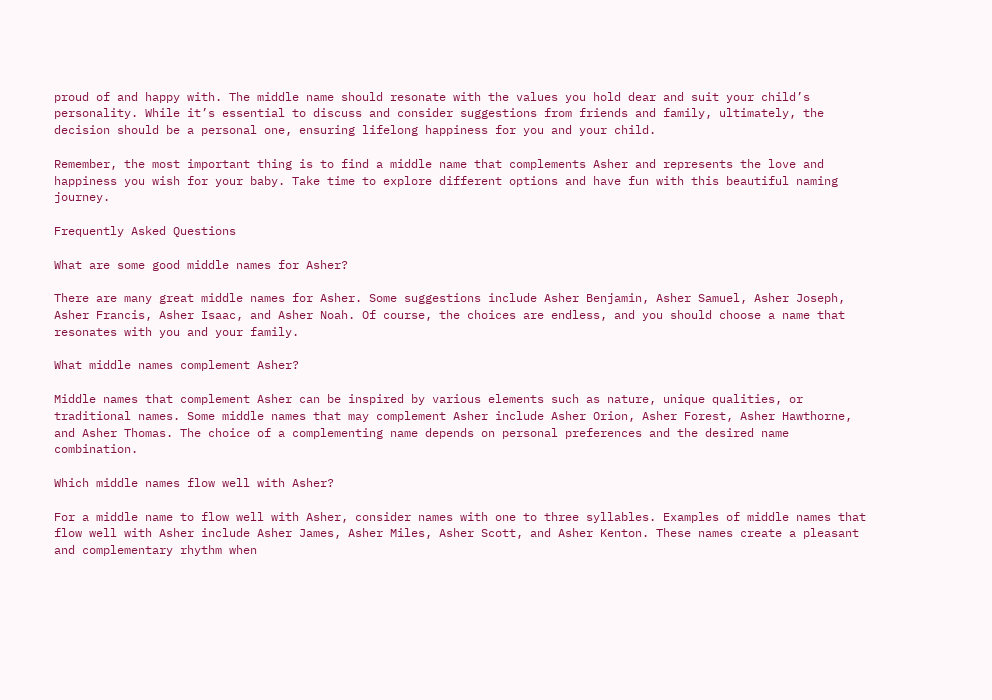proud of and happy with. The middle name should resonate with the values you hold dear and suit your child’s personality. While it’s essential to discuss and consider suggestions from friends and family, ultimately, the decision should be a personal one, ensuring lifelong happiness for you and your child.

Remember, the most important thing is to find a middle name that complements Asher and represents the love and happiness you wish for your baby. Take time to explore different options and have fun with this beautiful naming journey.

Frequently Asked Questions

What are some good middle names for Asher?

There are many great middle names for Asher. Some suggestions include Asher Benjamin, Asher Samuel, Asher Joseph, Asher Francis, Asher Isaac, and Asher Noah. Of course, the choices are endless, and you should choose a name that resonates with you and your family.

What middle names complement Asher?

Middle names that complement Asher can be inspired by various elements such as nature, unique qualities, or traditional names. Some middle names that may complement Asher include Asher Orion, Asher Forest, Asher Hawthorne, and Asher Thomas. The choice of a complementing name depends on personal preferences and the desired name combination.

Which middle names flow well with Asher?

For a middle name to flow well with Asher, consider names with one to three syllables. Examples of middle names that flow well with Asher include Asher James, Asher Miles, Asher Scott, and Asher Kenton. These names create a pleasant and complementary rhythm when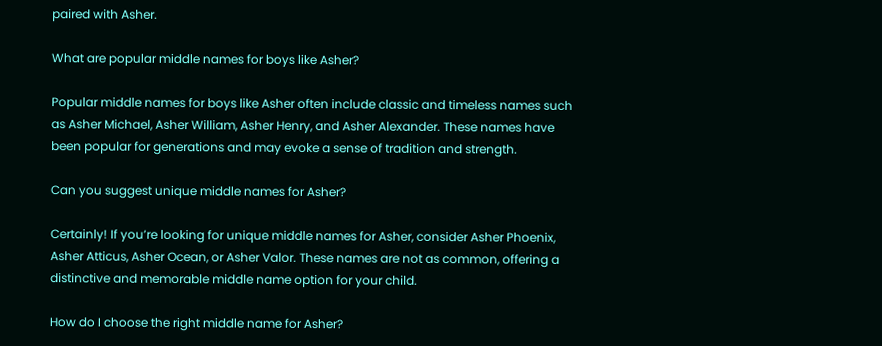paired with Asher.

What are popular middle names for boys like Asher?

Popular middle names for boys like Asher often include classic and timeless names such as Asher Michael, Asher William, Asher Henry, and Asher Alexander. These names have been popular for generations and may evoke a sense of tradition and strength.

Can you suggest unique middle names for Asher?

Certainly! If you’re looking for unique middle names for Asher, consider Asher Phoenix, Asher Atticus, Asher Ocean, or Asher Valor. These names are not as common, offering a distinctive and memorable middle name option for your child.

How do I choose the right middle name for Asher?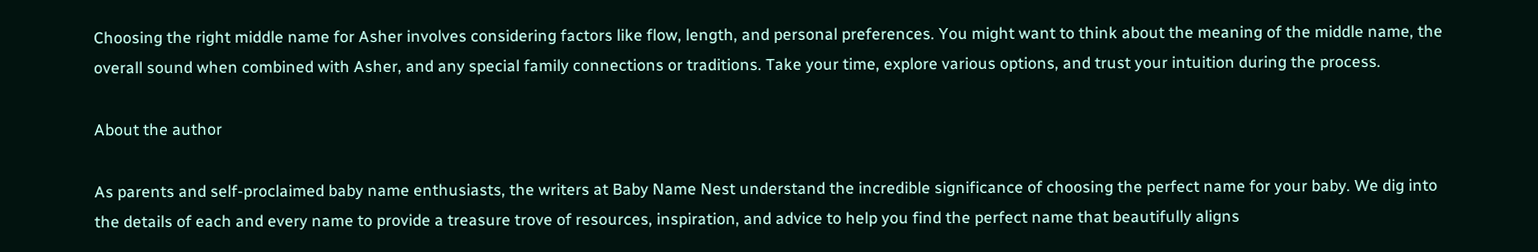Choosing the right middle name for Asher involves considering factors like flow, length, and personal preferences. You might want to think about the meaning of the middle name, the overall sound when combined with Asher, and any special family connections or traditions. Take your time, explore various options, and trust your intuition during the process.

About the author

As parents and self-proclaimed baby name enthusiasts, the writers at Baby Name Nest understand the incredible significance of choosing the perfect name for your baby. We dig into the details of each and every name to provide a treasure trove of resources, inspiration, and advice to help you find the perfect name that beautifully aligns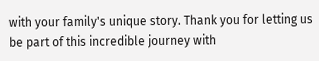with your family's unique story. Thank you for letting us be part of this incredible journey with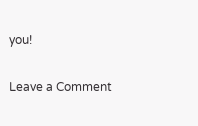you!

Leave a Comment